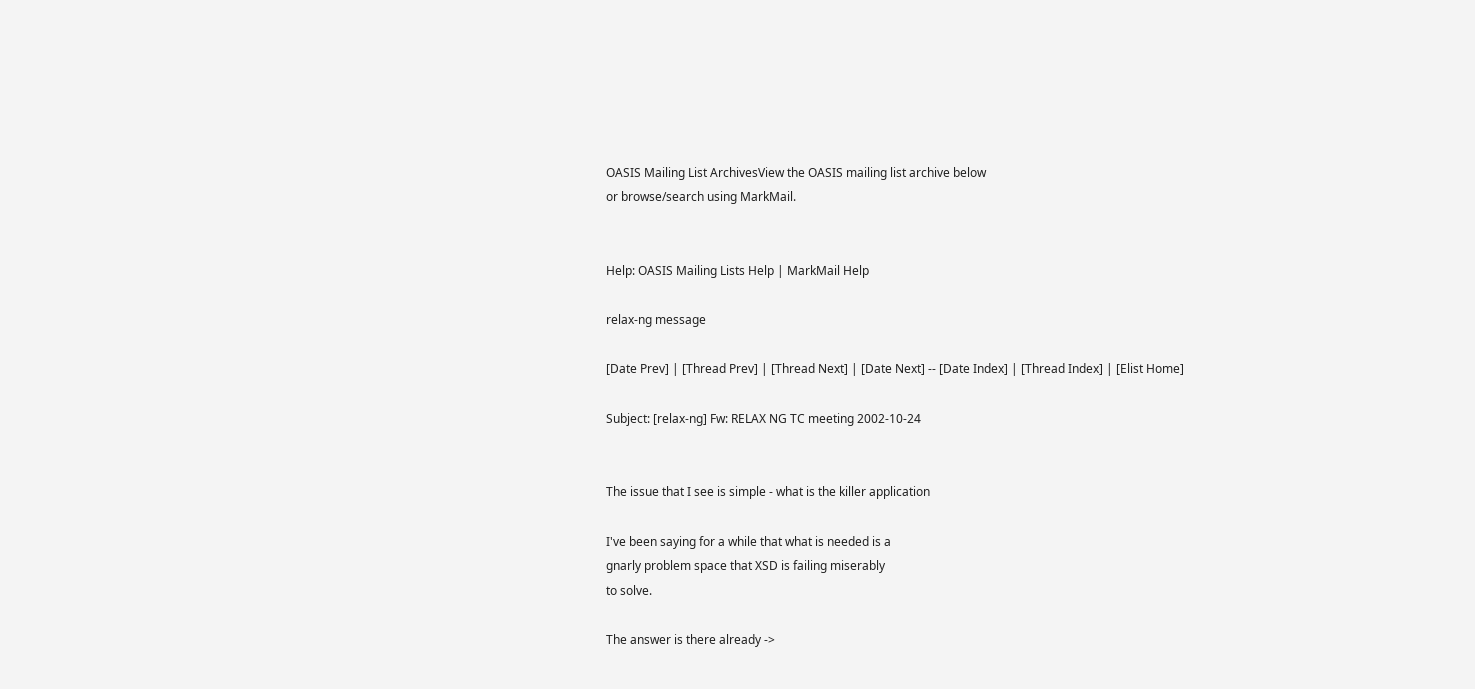OASIS Mailing List ArchivesView the OASIS mailing list archive below
or browse/search using MarkMail.


Help: OASIS Mailing Lists Help | MarkMail Help

relax-ng message

[Date Prev] | [Thread Prev] | [Thread Next] | [Date Next] -- [Date Index] | [Thread Index] | [Elist Home]

Subject: [relax-ng] Fw: RELAX NG TC meeting 2002-10-24


The issue that I see is simple - what is the killer application

I've been saying for a while that what is needed is a
gnarly problem space that XSD is failing miserably
to solve.

The answer is there already ->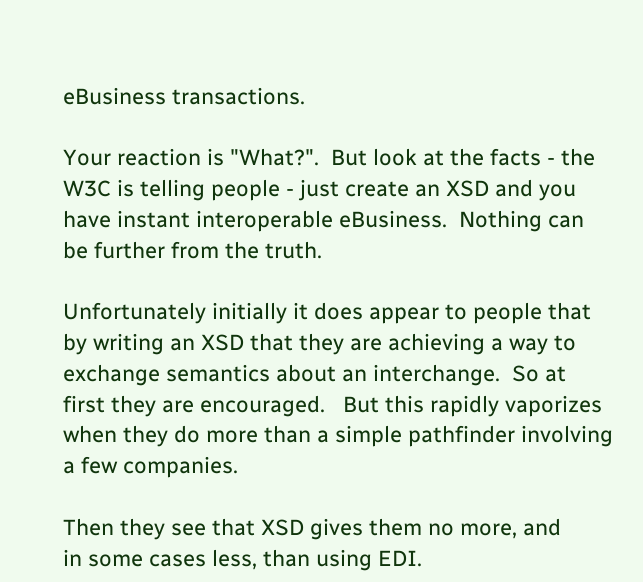eBusiness transactions.

Your reaction is "What?".  But look at the facts - the
W3C is telling people - just create an XSD and you
have instant interoperable eBusiness.  Nothing can
be further from the truth.

Unfortunately initially it does appear to people that
by writing an XSD that they are achieving a way to
exchange semantics about an interchange.  So at
first they are encouraged.   But this rapidly vaporizes
when they do more than a simple pathfinder involving
a few companies.

Then they see that XSD gives them no more, and
in some cases less, than using EDI.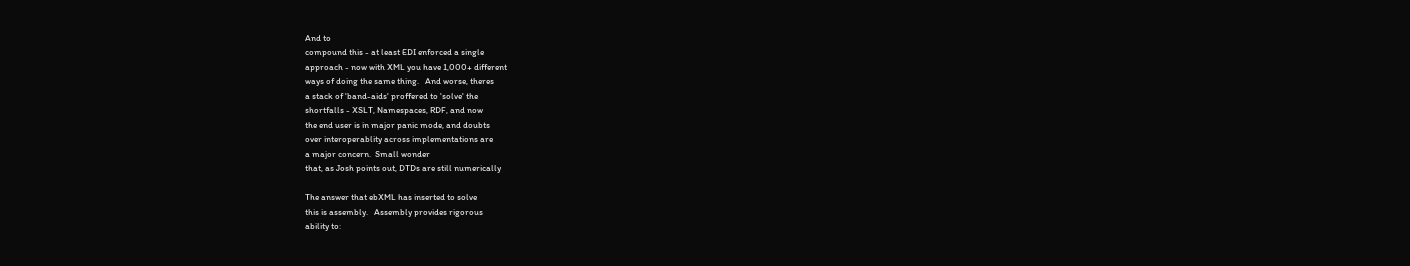And to
compound this - at least EDI enforced a single
approach - now with XML you have 1,000+ different
ways of doing the same thing.   And worse, theres
a stack of 'band-aids' proffered to 'solve' the
shortfalls - XSLT, Namespaces, RDF, and now
the end user is in major panic mode, and doubts
over interoperablity across implementations are
a major concern.  Small wonder
that, as Josh points out, DTDs are still numerically

The answer that ebXML has inserted to solve
this is assembly.   Assembly provides rigorous
ability to: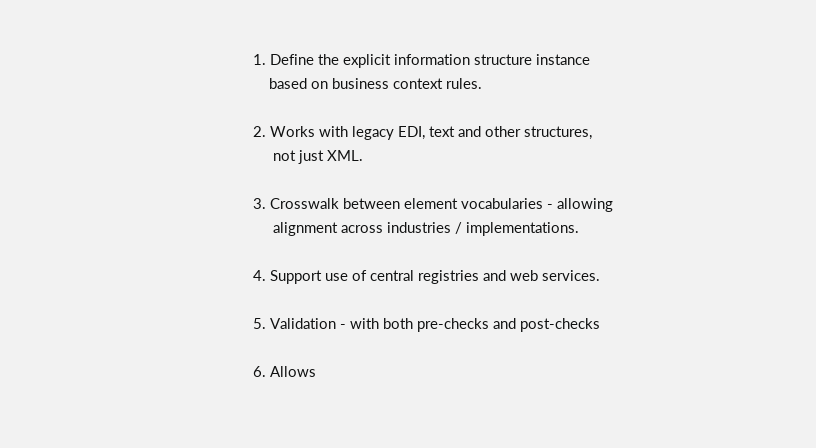1. Define the explicit information structure instance
    based on business context rules.

2. Works with legacy EDI, text and other structures,
     not just XML.

3. Crosswalk between element vocabularies - allowing
     alignment across industries / implementations.

4. Support use of central registries and web services.

5. Validation - with both pre-checks and post-checks

6. Allows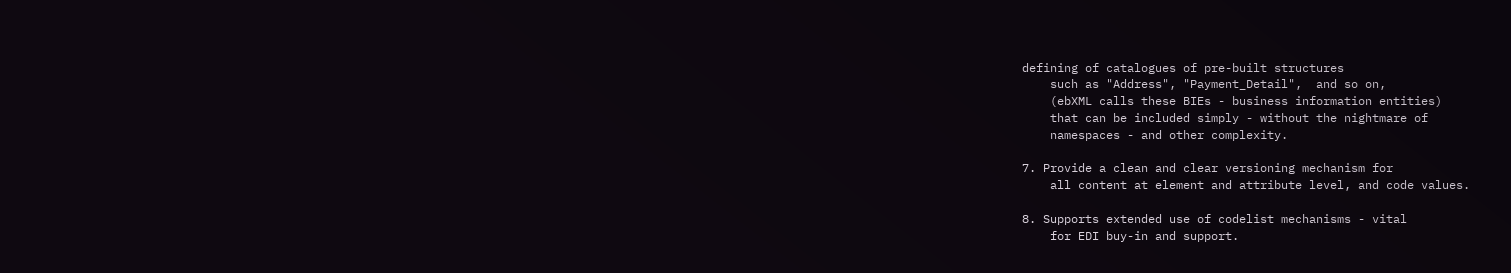defining of catalogues of pre-built structures
    such as "Address", "Payment_Detail",  and so on,
    (ebXML calls these BIEs - business information entities)
    that can be included simply - without the nightmare of
    namespaces - and other complexity.

7. Provide a clean and clear versioning mechanism for
    all content at element and attribute level, and code values.

8. Supports extended use of codelist mechanisms - vital
    for EDI buy-in and support.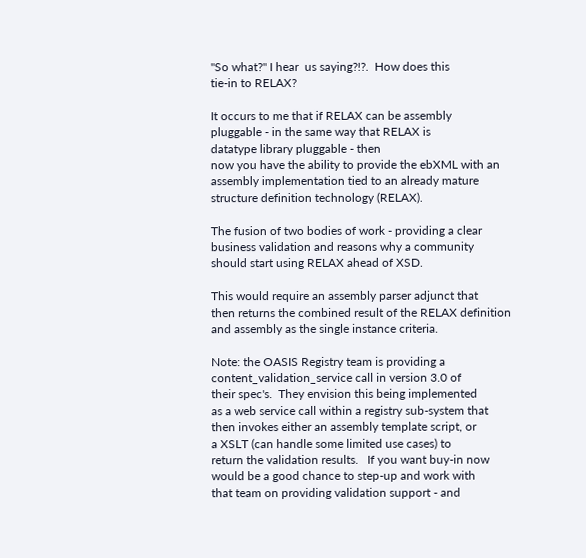"So what?" I hear  us saying?!?.  How does this
tie-in to RELAX?

It occurs to me that if RELAX can be assembly
pluggable - in the same way that RELAX is
datatype library pluggable - then
now you have the ability to provide the ebXML with an
assembly implementation tied to an already mature
structure definition technology (RELAX).

The fusion of two bodies of work - providing a clear
business validation and reasons why a community
should start using RELAX ahead of XSD.

This would require an assembly parser adjunct that
then returns the combined result of the RELAX definition
and assembly as the single instance criteria.

Note: the OASIS Registry team is providing a
content_validation_service call in version 3.0 of
their spec's.  They envision this being implemented
as a web service call within a registry sub-system that
then invokes either an assembly template script, or
a XSLT (can handle some limited use cases) to
return the validation results.   If you want buy-in now
would be a good chance to step-up and work with
that team on providing validation support - and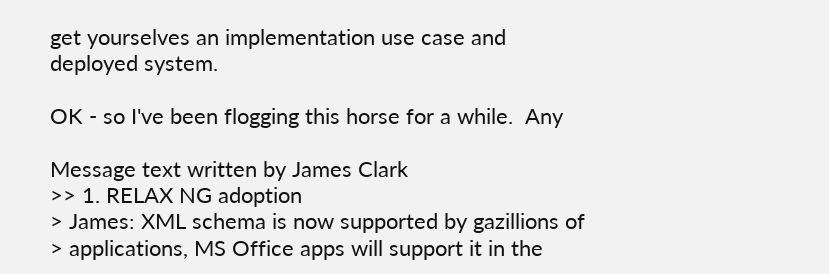get yourselves an implementation use case and
deployed system.

OK - so I've been flogging this horse for a while.  Any

Message text written by James Clark
>> 1. RELAX NG adoption
> James: XML schema is now supported by gazillions of
> applications, MS Office apps will support it in the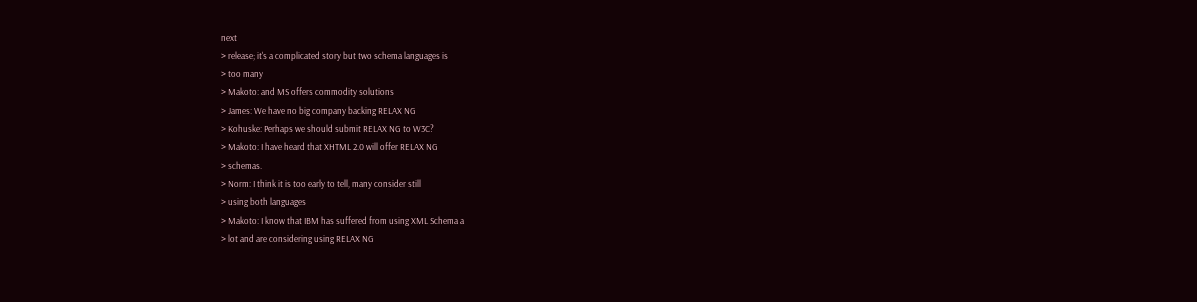next
> release; it's a complicated story but two schema languages is
> too many
> Makoto: and MS offers commodity solutions
> James: We have no big company backing RELAX NG
> Kohuske: Perhaps we should submit RELAX NG to W3C?
> Makoto: I have heard that XHTML 2.0 will offer RELAX NG
> schemas.
> Norm: I think it is too early to tell, many consider still
> using both languages
> Makoto: I know that IBM has suffered from using XML Schema a
> lot and are considering using RELAX NG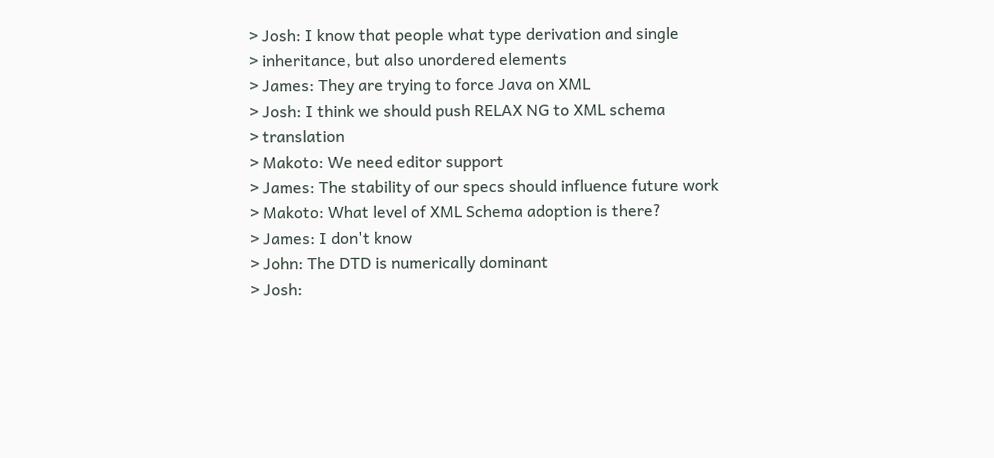> Josh: I know that people what type derivation and single
> inheritance, but also unordered elements
> James: They are trying to force Java on XML
> Josh: I think we should push RELAX NG to XML schema
> translation
> Makoto: We need editor support
> James: The stability of our specs should influence future work
> Makoto: What level of XML Schema adoption is there?
> James: I don't know
> John: The DTD is numerically dominant
> Josh: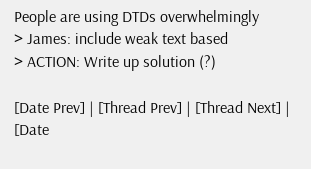People are using DTDs overwhelmingly
> James: include weak text based
> ACTION: Write up solution (?)

[Date Prev] | [Thread Prev] | [Thread Next] | [Date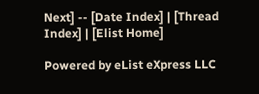Next] -- [Date Index] | [Thread Index] | [Elist Home]

Powered by eList eXpress LLC